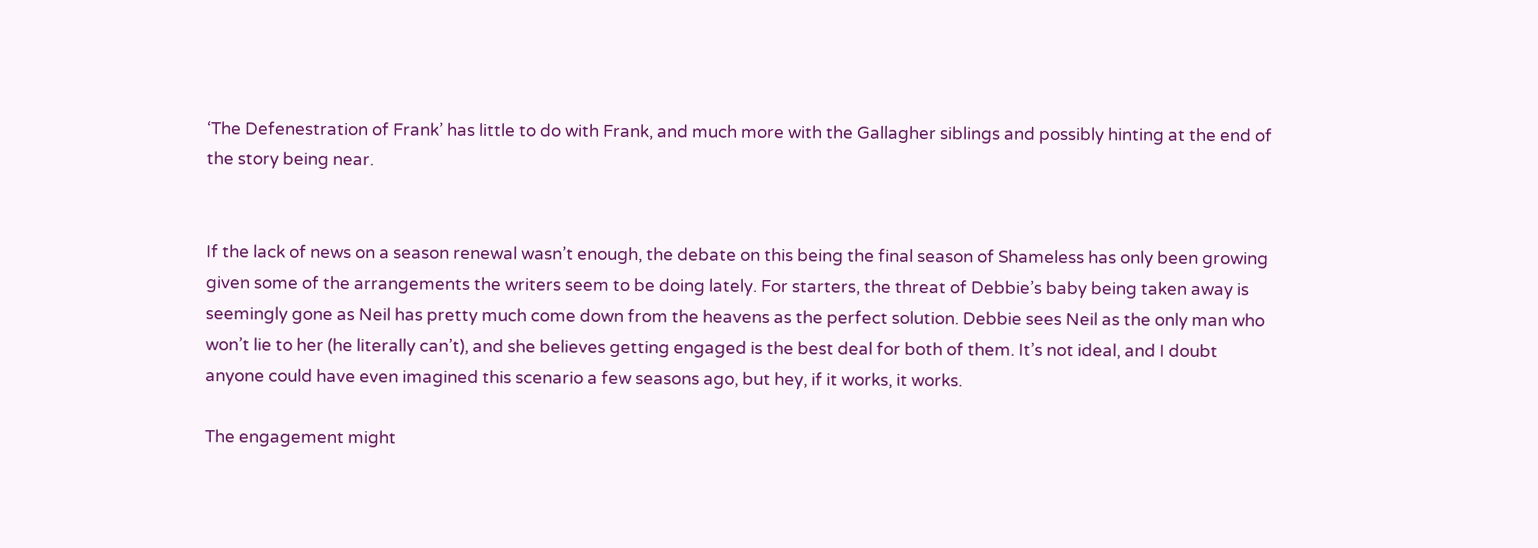‘The Defenestration of Frank’ has little to do with Frank, and much more with the Gallagher siblings and possibly hinting at the end of the story being near.


If the lack of news on a season renewal wasn’t enough, the debate on this being the final season of Shameless has only been growing given some of the arrangements the writers seem to be doing lately. For starters, the threat of Debbie’s baby being taken away is seemingly gone as Neil has pretty much come down from the heavens as the perfect solution. Debbie sees Neil as the only man who won’t lie to her (he literally can’t), and she believes getting engaged is the best deal for both of them. It’s not ideal, and I doubt anyone could have even imagined this scenario a few seasons ago, but hey, if it works, it works.

The engagement might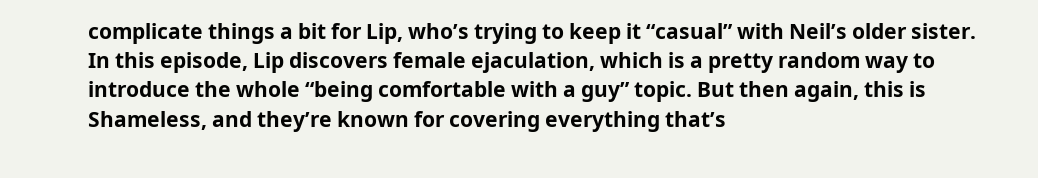complicate things a bit for Lip, who’s trying to keep it “casual” with Neil’s older sister. In this episode, Lip discovers female ejaculation, which is a pretty random way to introduce the whole “being comfortable with a guy” topic. But then again, this is Shameless, and they’re known for covering everything that’s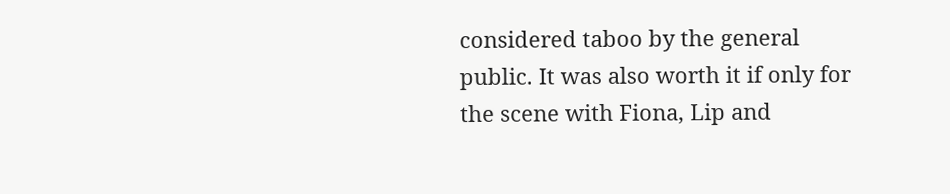considered taboo by the general public. It was also worth it if only for the scene with Fiona, Lip and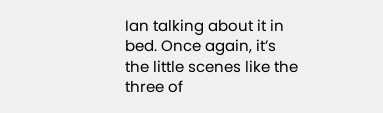Ian talking about it in bed. Once again, it’s the little scenes like the three of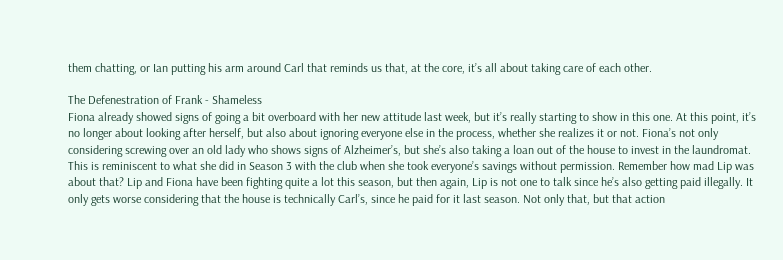them chatting, or Ian putting his arm around Carl that reminds us that, at the core, it’s all about taking care of each other.

The Defenestration of Frank - Shameless
Fiona already showed signs of going a bit overboard with her new attitude last week, but it’s really starting to show in this one. At this point, it’s no longer about looking after herself, but also about ignoring everyone else in the process, whether she realizes it or not. Fiona’s not only considering screwing over an old lady who shows signs of Alzheimer’s, but she’s also taking a loan out of the house to invest in the laundromat. This is reminiscent to what she did in Season 3 with the club when she took everyone’s savings without permission. Remember how mad Lip was about that? Lip and Fiona have been fighting quite a lot this season, but then again, Lip is not one to talk since he’s also getting paid illegally. It only gets worse considering that the house is technically Carl’s, since he paid for it last season. Not only that, but that action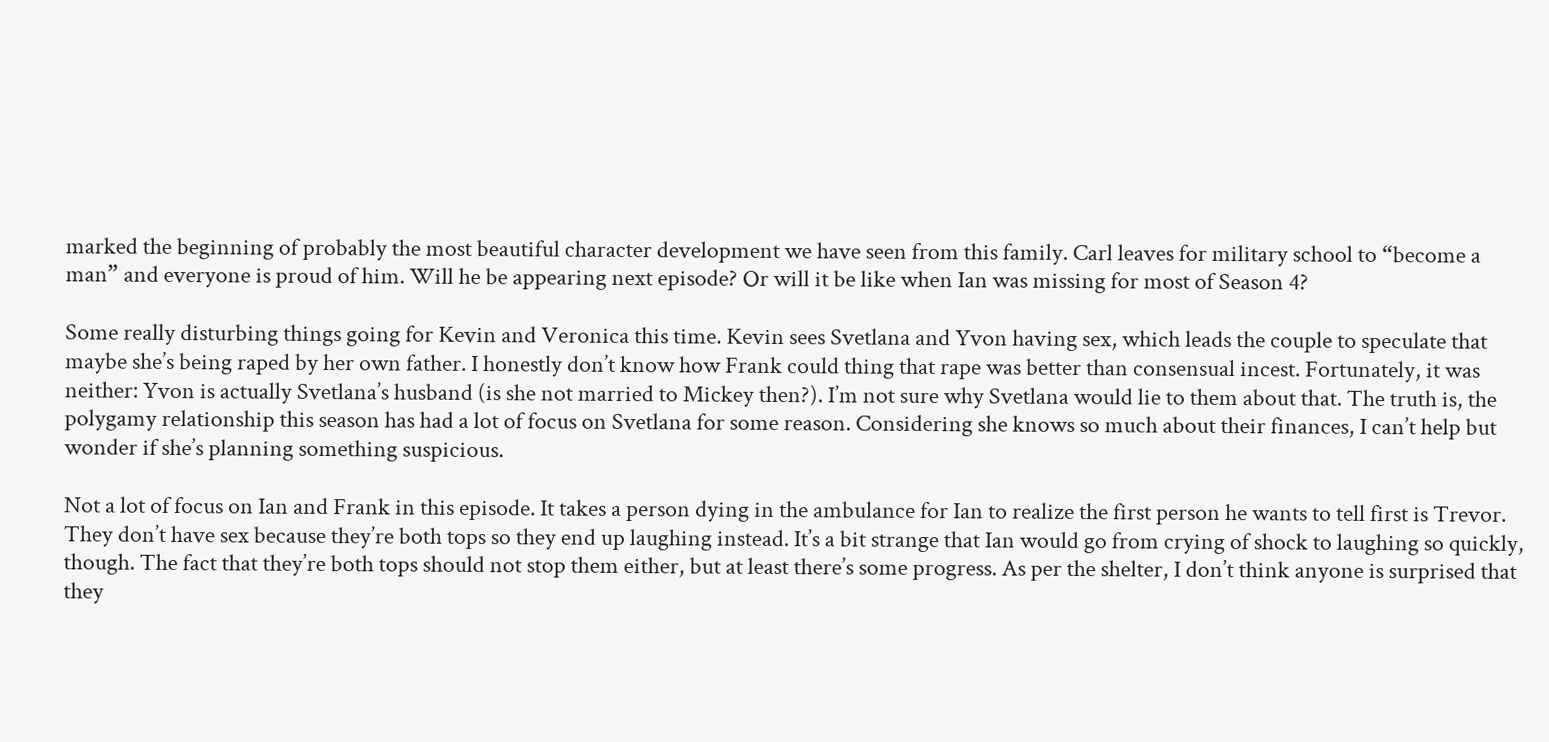marked the beginning of probably the most beautiful character development we have seen from this family. Carl leaves for military school to “become a man” and everyone is proud of him. Will he be appearing next episode? Or will it be like when Ian was missing for most of Season 4?

Some really disturbing things going for Kevin and Veronica this time. Kevin sees Svetlana and Yvon having sex, which leads the couple to speculate that maybe she’s being raped by her own father. I honestly don’t know how Frank could thing that rape was better than consensual incest. Fortunately, it was neither: Yvon is actually Svetlana’s husband (is she not married to Mickey then?). I’m not sure why Svetlana would lie to them about that. The truth is, the polygamy relationship this season has had a lot of focus on Svetlana for some reason. Considering she knows so much about their finances, I can’t help but wonder if she’s planning something suspicious.

Not a lot of focus on Ian and Frank in this episode. It takes a person dying in the ambulance for Ian to realize the first person he wants to tell first is Trevor. They don’t have sex because they’re both tops so they end up laughing instead. It’s a bit strange that Ian would go from crying of shock to laughing so quickly, though. The fact that they’re both tops should not stop them either, but at least there’s some progress. As per the shelter, I don’t think anyone is surprised that they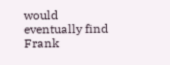would eventually find Frank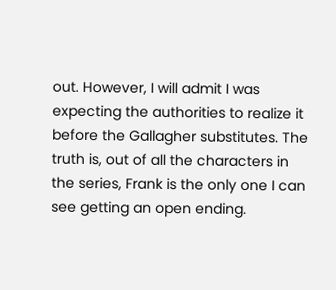out. However, I will admit I was expecting the authorities to realize it before the Gallagher substitutes. The truth is, out of all the characters in the series, Frank is the only one I can see getting an open ending.